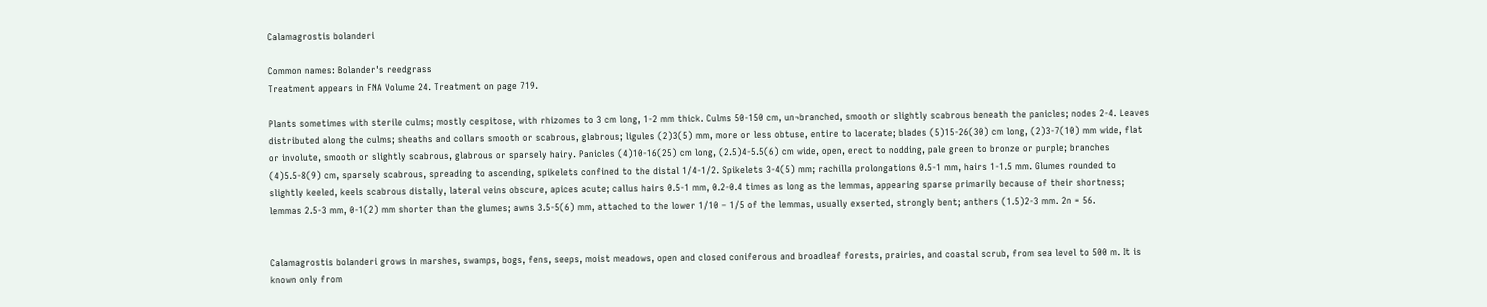Calamagrostis bolanderi

Common names: Bolander's reedgrass
Treatment appears in FNA Volume 24. Treatment on page 719.

Plants sometimes with sterile culms; mostly cespitose, with rhizomes to 3 cm long, 1-2 mm thick. Culms 50-150 cm, un¬branched, smooth or slightly scabrous beneath the panicles; nodes 2-4. Leaves distributed along the culms; sheaths and collars smooth or scabrous, glabrous; ligules (2)3(5) mm, more or less obtuse, entire to lacerate; blades (5)15-26(30) cm long, (2)3-7(10) mm wide, flat or involute, smooth or slightly scabrous, glabrous or sparsely hairy. Panicles (4)10-16(25) cm long, (2.5)4-5.5(6) cm wide, open, erect to nodding, pale green to bronze or purple; branches (4)5.5-8(9) cm, sparsely scabrous, spreading to ascending, spikelets confined to the distal 1/4-1/2. Spikelets 3-4(5) mm; rachilla prolongations 0.5-1 mm, hairs 1-1.5 mm. Glumes rounded to slightly keeled, keels scabrous distally, lateral veins obscure, apices acute; callus hairs 0.5-1 mm, 0.2-0.4 times as long as the lemmas, appearing sparse primarily because of their shortness; lemmas 2.5-3 mm, 0-1(2) mm shorter than the glumes; awns 3.5-5(6) mm, attached to the lower 1/10 – 1/5 of the lemmas, usually exserted, strongly bent; anthers (1.5)2-3 mm. 2n = 56.


Calamagrostis bolanderi grows in marshes, swamps, bogs, fens, seeps, moist meadows, open and closed coniferous and broadleaf forests, prairies, and coastal scrub, from sea level to 500 m. It is known only from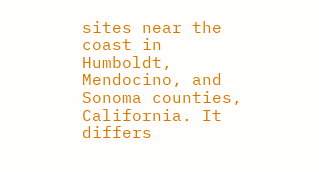sites near the coast in Humboldt, Mendocino, and Sonoma counties, California. It differs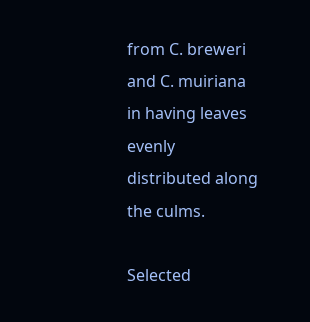from C. breweri and C. muiriana in having leaves evenly distributed along the culms.

Selected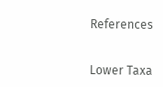References


Lower Taxa